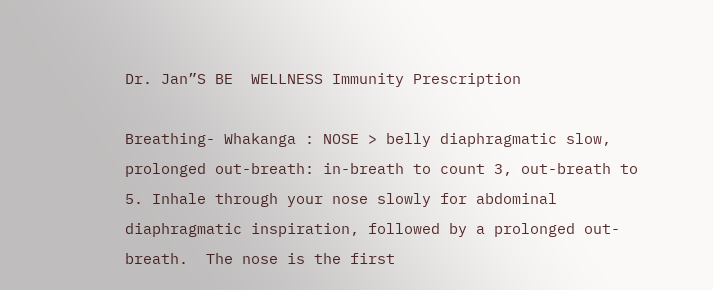Dr. Jan”S BE  WELLNESS Immunity Prescription

Breathing- Whakanga : NOSE > belly diaphragmatic slow, prolonged out-breath: in-breath to count 3, out-breath to 5. Inhale through your nose slowly for abdominal diaphragmatic inspiration, followed by a prolonged out-breath.  The nose is the first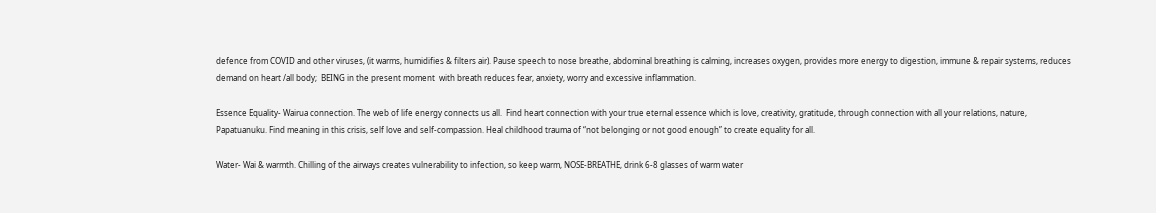defence from COVID and other viruses, (it warms, humidifies & filters air). Pause speech to nose breathe, abdominal breathing is calming, increases oxygen, provides more energy to digestion, immune & repair systems, reduces demand on heart /all body;  BEING in the present moment  with breath reduces fear, anxiety, worry and excessive inflammation.

Essence Equality- Wairua connection. The web of life energy connects us all.  Find heart connection with your true eternal essence which is love, creativity, gratitude, through connection with all your relations, nature,  Papatuanuku. Find meaning in this crisis, self love and self-compassion. Heal childhood trauma of “not belonging or not good enough” to create equality for all.

Water- Wai & warmth. Chilling of the airways creates vulnerability to infection, so keep warm, NOSE-BREATHE, drink 6-8 glasses of warm water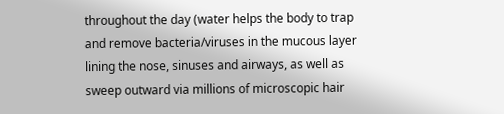throughout the day (water helps the body to trap and remove bacteria/viruses in the mucous layer lining the nose, sinuses and airways, as well as sweep outward via millions of microscopic hair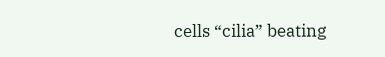cells “cilia” beating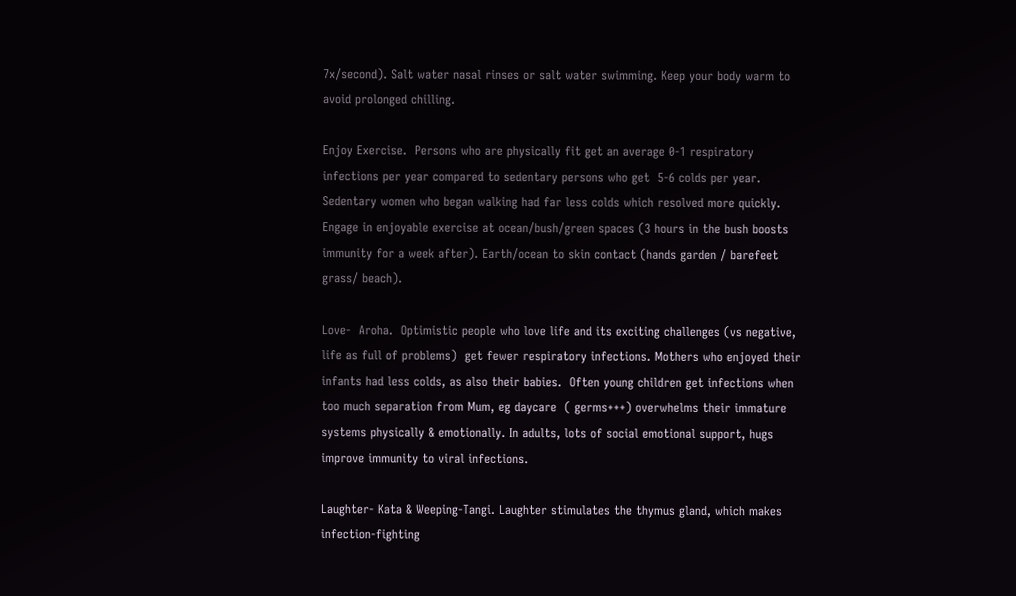7x/second). Salt water nasal rinses or salt water swimming. Keep your body warm to avoid prolonged chilling.

Enjoy Exercise.  Persons who are physically fit get an average 0-1 respiratory infections per year compared to sedentary persons who get  5-6 colds per year.  Sedentary women who began walking had far less colds which resolved more quickly.  Engage in enjoyable exercise at ocean/bush/green spaces (3 hours in the bush boosts immunity for a week after). Earth/ocean to skin contact (hands garden / barefeet grass/ beach).

Love-  Aroha.  Optimistic people who love life and its exciting challenges (vs negative, life as full of problems)  get fewer respiratory infections. Mothers who enjoyed their infants had less colds, as also their babies.  Often young children get infections when too much separation from Mum, eg daycare  ( germs+++) overwhelms their immature systems physically & emotionally. In adults, lots of social emotional support, hugs improve immunity to viral infections.

Laughter- Kata & Weeping-Tangi. Laughter stimulates the thymus gland, which makes infection-fighting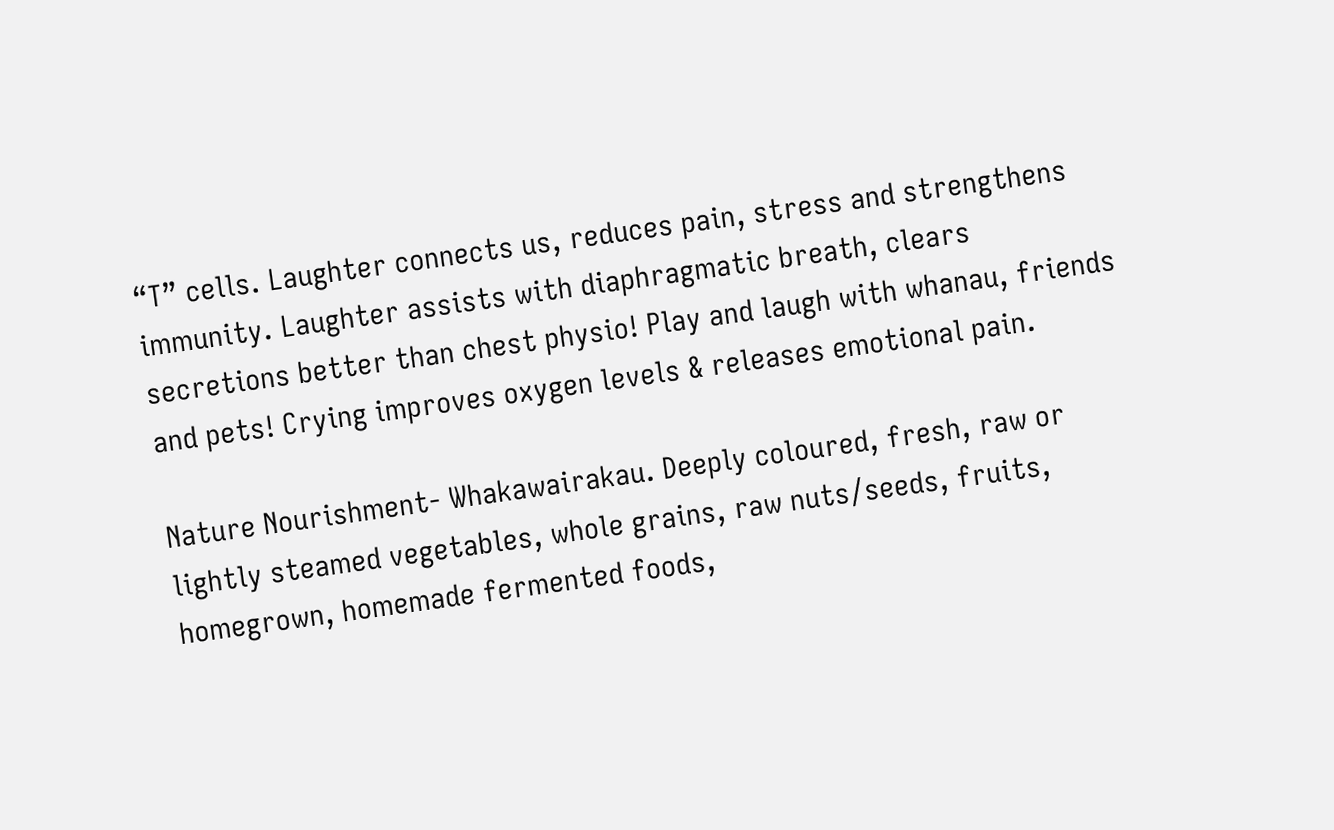“T” cells. Laughter connects us, reduces pain, stress and strengthens immunity. Laughter assists with diaphragmatic breath, clears secretions better than chest physio! Play and laugh with whanau, friends and pets! Crying improves oxygen levels & releases emotional pain.

Nature Nourishment- Whakawairakau. Deeply coloured, fresh, raw or lightly steamed vegetables, whole grains, raw nuts/seeds, fruits, homegrown, homemade fermented foods,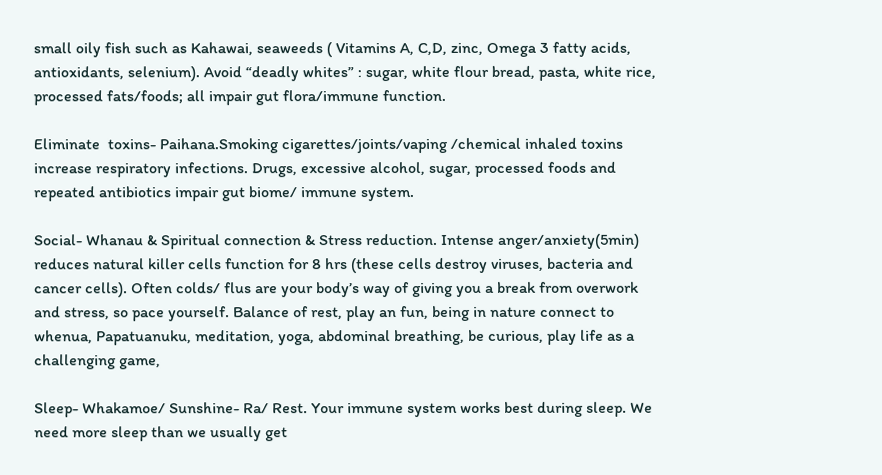small oily fish such as Kahawai, seaweeds ( Vitamins A, C,D, zinc, Omega 3 fatty acids, antioxidants, selenium). Avoid “deadly whites” : sugar, white flour bread, pasta, white rice, processed fats/foods; all impair gut flora/immune function.

Eliminate  toxins- Paihana.Smoking cigarettes/joints/vaping /chemical inhaled toxins increase respiratory infections. Drugs, excessive alcohol, sugar, processed foods and repeated antibiotics impair gut biome/ immune system.

Social- Whanau & Spiritual connection & Stress reduction. Intense anger/anxiety(5min) reduces natural killer cells function for 8 hrs (these cells destroy viruses, bacteria and cancer cells). Often colds/ flus are your body’s way of giving you a break from overwork and stress, so pace yourself. Balance of rest, play an fun, being in nature connect to whenua, Papatuanuku, meditation, yoga, abdominal breathing, be curious, play life as a challenging game,

Sleep- Whakamoe/ Sunshine- Ra/ Rest. Your immune system works best during sleep. We need more sleep than we usually get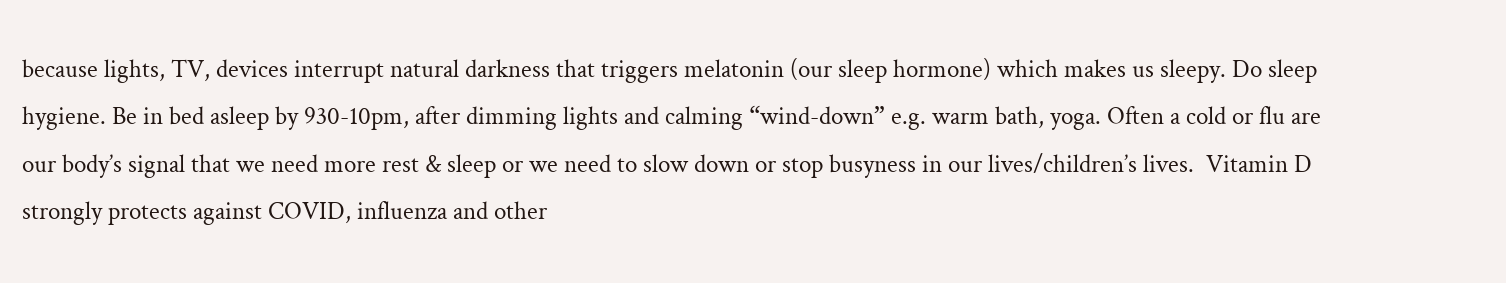because lights, TV, devices interrupt natural darkness that triggers melatonin (our sleep hormone) which makes us sleepy. Do sleep hygiene. Be in bed asleep by 930-10pm, after dimming lights and calming “wind-down” e.g. warm bath, yoga. Often a cold or flu are our body’s signal that we need more rest & sleep or we need to slow down or stop busyness in our lives/children’s lives.  Vitamin D strongly protects against COVID, influenza and other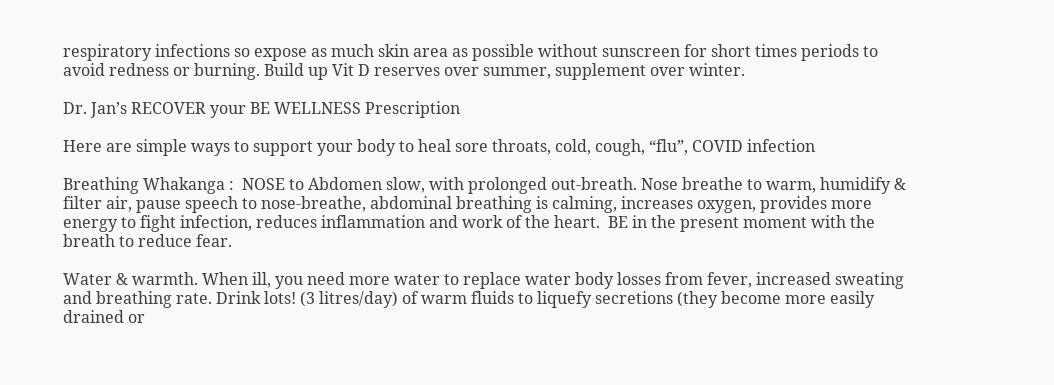respiratory infections so expose as much skin area as possible without sunscreen for short times periods to avoid redness or burning. Build up Vit D reserves over summer, supplement over winter.

Dr. Jan’s RECOVER your BE WELLNESS Prescription

Here are simple ways to support your body to heal sore throats, cold, cough, “flu”, COVID infection

Breathing Whakanga :  NOSE to Abdomen slow, with prolonged out-breath. Nose breathe to warm, humidify & filter air, pause speech to nose-breathe, abdominal breathing is calming, increases oxygen, provides more energy to fight infection, reduces inflammation and work of the heart.  BE in the present moment with the breath to reduce fear.

Water & warmth. When ill, you need more water to replace water body losses from fever, increased sweating and breathing rate. Drink lots! (3 litres/day) of warm fluids to liquefy secretions (they become more easily drained or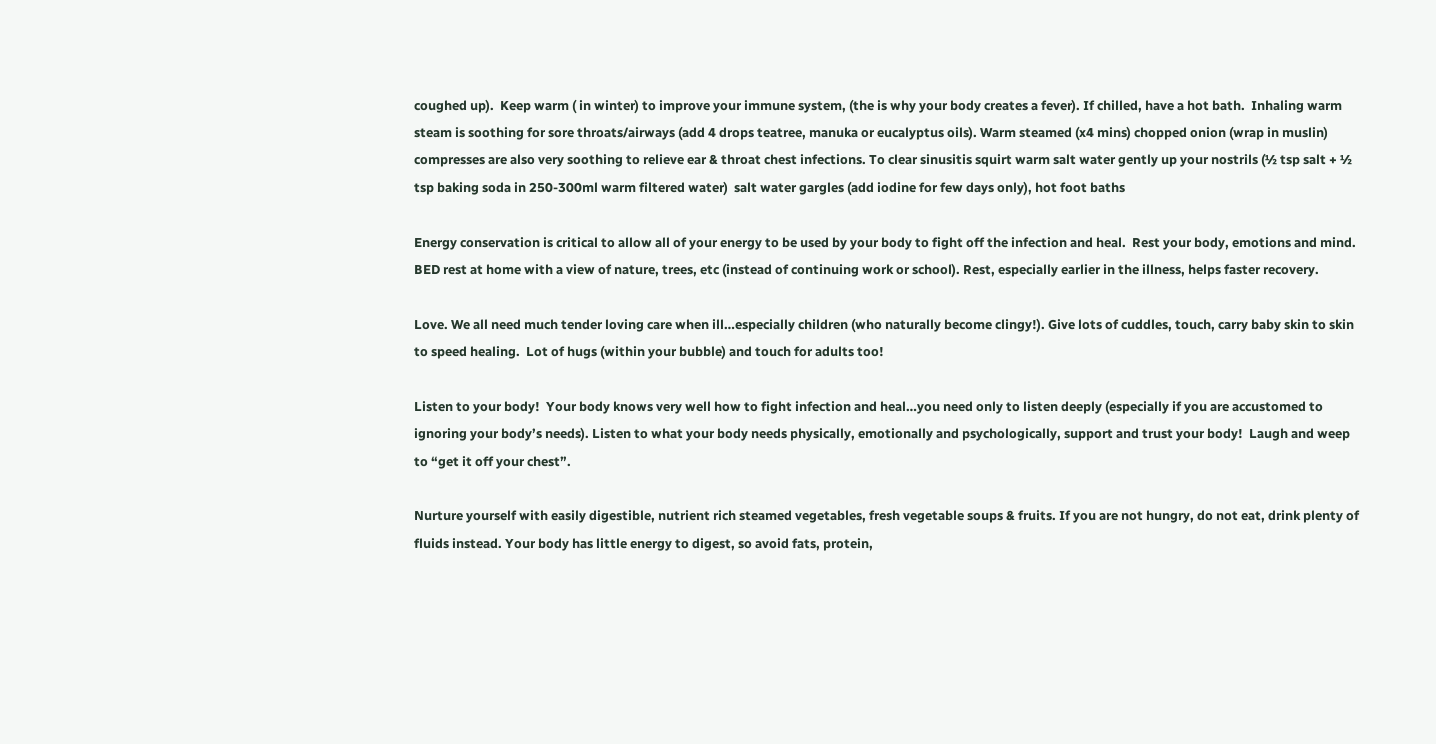coughed up).  Keep warm ( in winter) to improve your immune system, (the is why your body creates a fever). If chilled, have a hot bath.  Inhaling warm steam is soothing for sore throats/airways (add 4 drops teatree, manuka or eucalyptus oils). Warm steamed (x4 mins) chopped onion (wrap in muslin) compresses are also very soothing to relieve ear & throat chest infections. To clear sinusitis squirt warm salt water gently up your nostrils (½ tsp salt + ½ tsp baking soda in 250-300ml warm filtered water)  salt water gargles (add iodine for few days only), hot foot baths

Energy conservation is critical to allow all of your energy to be used by your body to fight off the infection and heal.  Rest your body, emotions and mind. BED rest at home with a view of nature, trees, etc (instead of continuing work or school). Rest, especially earlier in the illness, helps faster recovery.

Love. We all need much tender loving care when ill…especially children (who naturally become clingy!). Give lots of cuddles, touch, carry baby skin to skin to speed healing.  Lot of hugs (within your bubble) and touch for adults too!

Listen to your body!  Your body knows very well how to fight infection and heal…you need only to listen deeply (especially if you are accustomed to ignoring your body’s needs). Listen to what your body needs physically, emotionally and psychologically, support and trust your body!  Laugh and weep to “get it off your chest”.

Nurture yourself with easily digestible, nutrient rich steamed vegetables, fresh vegetable soups & fruits. If you are not hungry, do not eat, drink plenty of fluids instead. Your body has little energy to digest, so avoid fats, protein,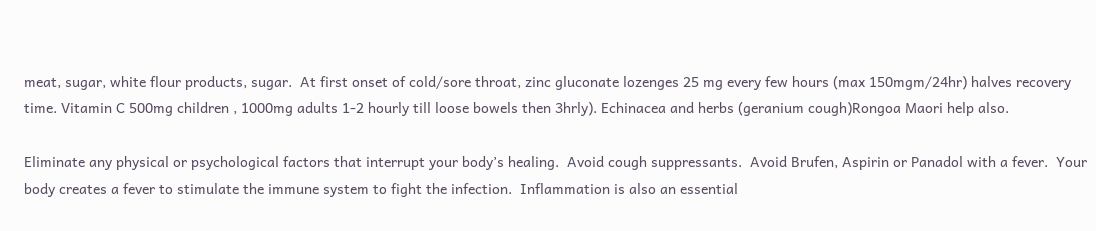meat, sugar, white flour products, sugar.  At first onset of cold/sore throat, zinc gluconate lozenges 25 mg every few hours (max 150mgm/24hr) halves recovery time. Vitamin C 500mg children , 1000mg adults 1-2 hourly till loose bowels then 3hrly). Echinacea and herbs (geranium cough)Rongoa Maori help also.

Eliminate any physical or psychological factors that interrupt your body’s healing.  Avoid cough suppressants.  Avoid Brufen, Aspirin or Panadol with a fever.  Your body creates a fever to stimulate the immune system to fight the infection.  Inflammation is also an essential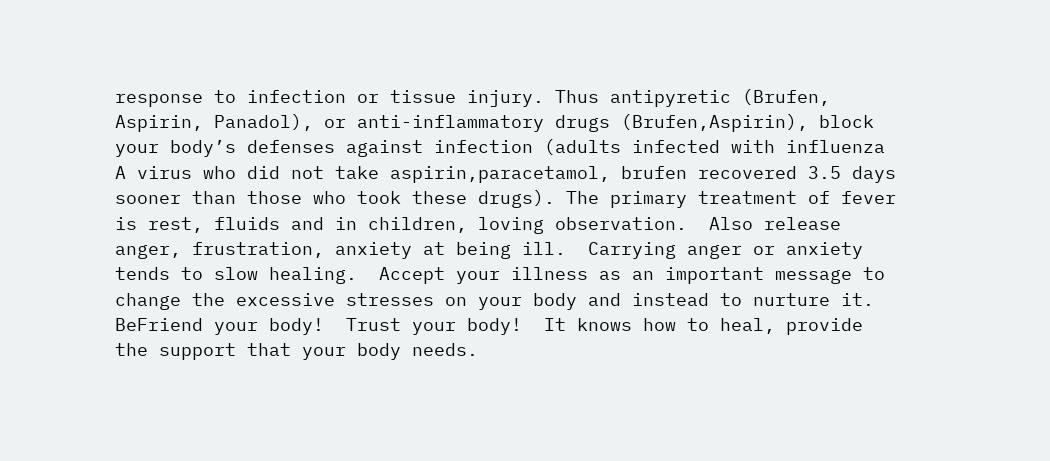response to infection or tissue injury. Thus antipyretic (Brufen, Aspirin, Panadol), or anti-inflammatory drugs (Brufen,Aspirin), block your body’s defenses against infection (adults infected with influenza A virus who did not take aspirin,paracetamol, brufen recovered 3.5 days sooner than those who took these drugs). The primary treatment of fever is rest, fluids and in children, loving observation.  Also release anger, frustration, anxiety at being ill.  Carrying anger or anxiety tends to slow healing.  Accept your illness as an important message to change the excessive stresses on your body and instead to nurture it.  BeFriend your body!  Trust your body!  It knows how to heal, provide the support that your body needs.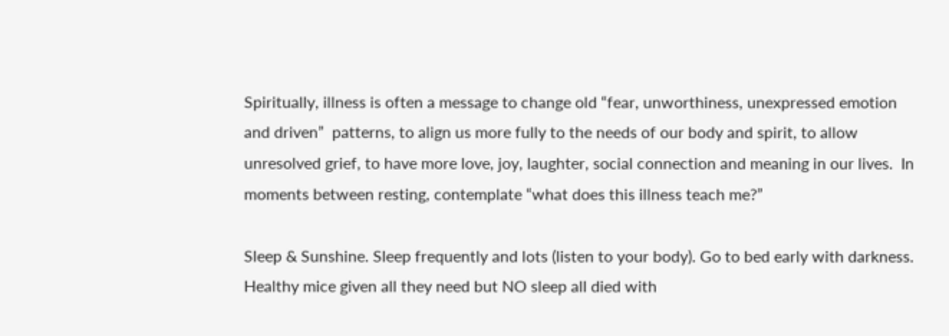Spiritually, illness is often a message to change old “fear, unworthiness, unexpressed emotion and driven”  patterns, to align us more fully to the needs of our body and spirit, to allow unresolved grief, to have more love, joy, laughter, social connection and meaning in our lives.  In moments between resting, contemplate “what does this illness teach me?”

Sleep & Sunshine. Sleep frequently and lots (listen to your body). Go to bed early with darkness. Healthy mice given all they need but NO sleep all died with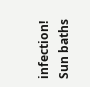infection!  Sun baths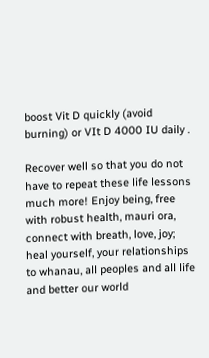boost Vit D quickly (avoid burning) or VIt D 4000 IU daily .

Recover well so that you do not have to repeat these life lessons much more! Enjoy being, free with robust health, mauri ora, connect with breath, love, joy; heal yourself, your relationships to whanau, all peoples and all life and better our world